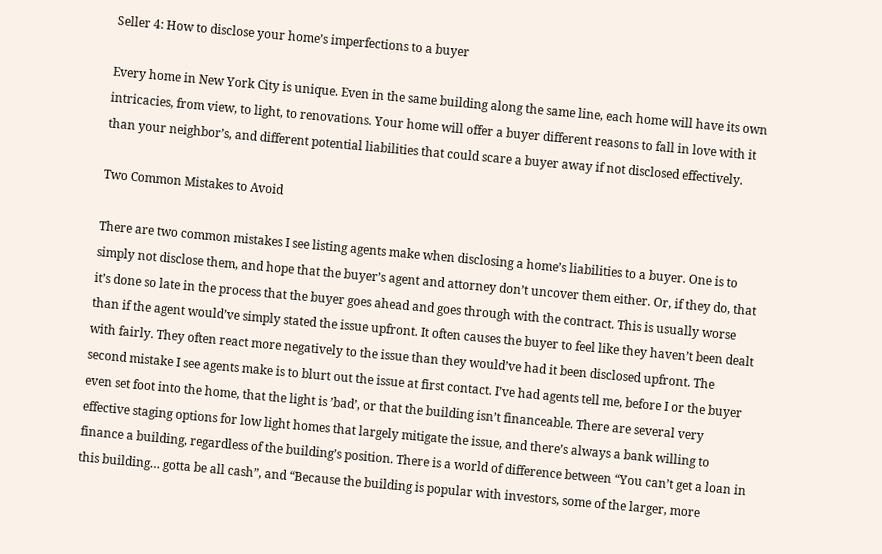Seller 4: How to disclose your home’s imperfections to a buyer

Every home in New York City is unique. Even in the same building along the same line, each home will have its own intricacies, from view, to light, to renovations. Your home will offer a buyer different reasons to fall in love with it than your neighbor’s, and different potential liabilities that could scare a buyer away if not disclosed effectively.

Two Common Mistakes to Avoid

There are two common mistakes I see listing agents make when disclosing a home’s liabilities to a buyer. One is to simply not disclose them, and hope that the buyer’s agent and attorney don’t uncover them either. Or, if they do, that it’s done so late in the process that the buyer goes ahead and goes through with the contract. This is usually worse than if the agent would’ve simply stated the issue upfront. It often causes the buyer to feel like they haven’t been dealt with fairly. They often react more negatively to the issue than they would’ve had it been disclosed upfront. The second mistake I see agents make is to blurt out the issue at first contact. I’ve had agents tell me, before I or the buyer even set foot into the home, that the light is ’bad’, or that the building isn’t financeable. There are several very effective staging options for low light homes that largely mitigate the issue, and there’s always a bank willing to finance a building, regardless of the building’s position. There is a world of difference between “You can’t get a loan in this building… gotta be all cash”, and “Because the building is popular with investors, some of the larger, more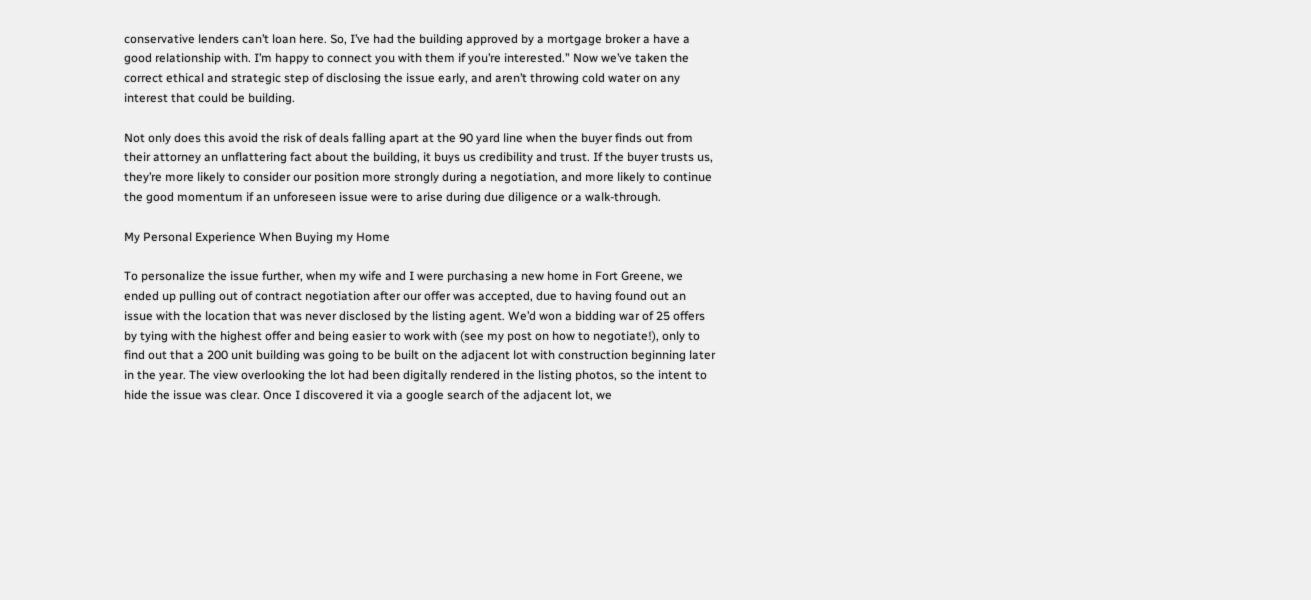conservative lenders can’t loan here. So, I’ve had the building approved by a mortgage broker a have a good relationship with. I’m happy to connect you with them if you’re interested.” Now we’ve taken the correct ethical and strategic step of disclosing the issue early, and aren’t throwing cold water on any interest that could be building.

Not only does this avoid the risk of deals falling apart at the 90 yard line when the buyer finds out from their attorney an unflattering fact about the building, it buys us credibility and trust. If the buyer trusts us, they’re more likely to consider our position more strongly during a negotiation, and more likely to continue the good momentum if an unforeseen issue were to arise during due diligence or a walk-through.

My Personal Experience When Buying my Home

To personalize the issue further, when my wife and I were purchasing a new home in Fort Greene, we ended up pulling out of contract negotiation after our offer was accepted, due to having found out an issue with the location that was never disclosed by the listing agent. We’d won a bidding war of 25 offers by tying with the highest offer and being easier to work with (see my post on how to negotiate!), only to find out that a 200 unit building was going to be built on the adjacent lot with construction beginning later in the year. The view overlooking the lot had been digitally rendered in the listing photos, so the intent to hide the issue was clear. Once I discovered it via a google search of the adjacent lot, we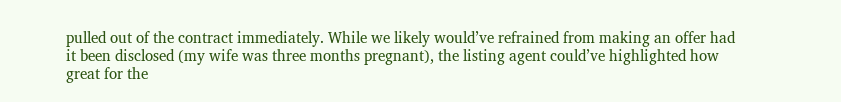pulled out of the contract immediately. While we likely would’ve refrained from making an offer had it been disclosed (my wife was three months pregnant), the listing agent could’ve highlighted how great for the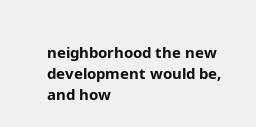neighborhood the new development would be, and how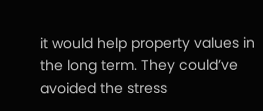it would help property values in the long term. They could’ve avoided the stress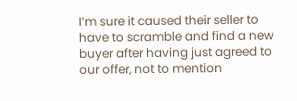I’m sure it caused their seller to have to scramble and find a new buyer after having just agreed to our offer, not to mention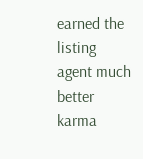earned the listing agent much better karma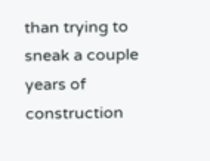than trying to sneak a couple years of construction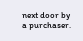next door by a purchaser.